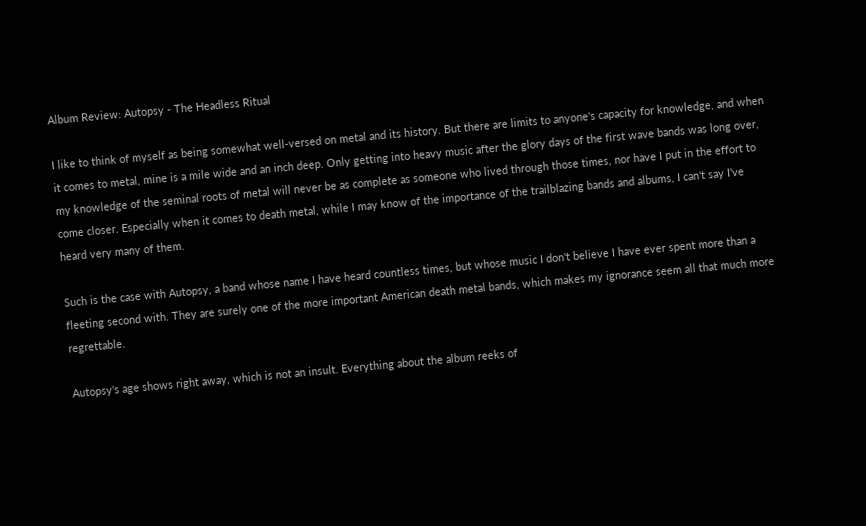Album Review: Autopsy - The Headless Ritual

I like to think of myself as being somewhat well-versed on metal and its history. But there are limits to anyone's capacity for knowledge, and when it comes to metal, mine is a mile wide and an inch deep. Only getting into heavy music after the glory days of the first wave bands was long over, my knowledge of the seminal roots of metal will never be as complete as someone who lived through those times, nor have I put in the effort to come closer. Especially when it comes to death metal, while I may know of the importance of the trailblazing bands and albums, I can't say I've heard very many of them.

Such is the case with Autopsy, a band whose name I have heard countless times, but whose music I don't believe I have ever spent more than a fleeting second with. They are surely one of the more important American death metal bands, which makes my ignorance seem all that much more regrettable.

Autopsy's age shows right away, which is not an insult. Everything about the album reeks of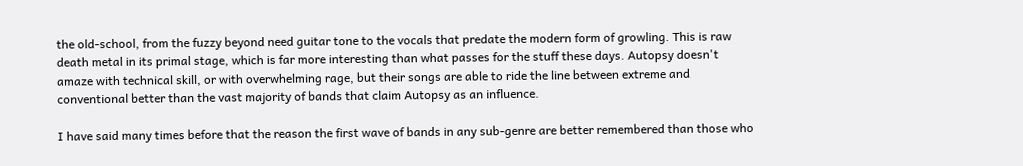the old-school, from the fuzzy beyond need guitar tone to the vocals that predate the modern form of growling. This is raw death metal in its primal stage, which is far more interesting than what passes for the stuff these days. Autopsy doesn't amaze with technical skill, or with overwhelming rage, but their songs are able to ride the line between extreme and conventional better than the vast majority of bands that claim Autopsy as an influence.

I have said many times before that the reason the first wave of bands in any sub-genre are better remembered than those who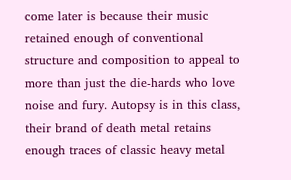come later is because their music retained enough of conventional structure and composition to appeal to more than just the die-hards who love noise and fury. Autopsy is in this class, their brand of death metal retains enough traces of classic heavy metal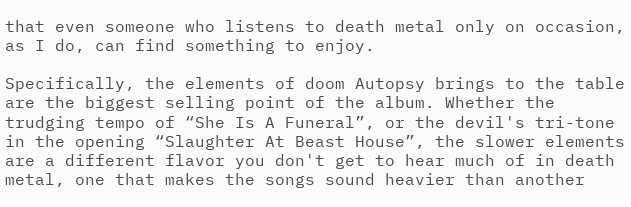that even someone who listens to death metal only on occasion, as I do, can find something to enjoy.

Specifically, the elements of doom Autopsy brings to the table are the biggest selling point of the album. Whether the trudging tempo of “She Is A Funeral”, or the devil's tri-tone in the opening “Slaughter At Beast House”, the slower elements are a different flavor you don't get to hear much of in death metal, one that makes the songs sound heavier than another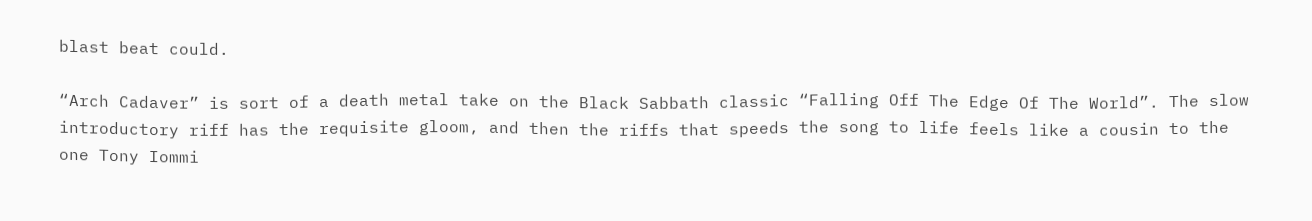blast beat could.

“Arch Cadaver” is sort of a death metal take on the Black Sabbath classic “Falling Off The Edge Of The World”. The slow introductory riff has the requisite gloom, and then the riffs that speeds the song to life feels like a cousin to the one Tony Iommi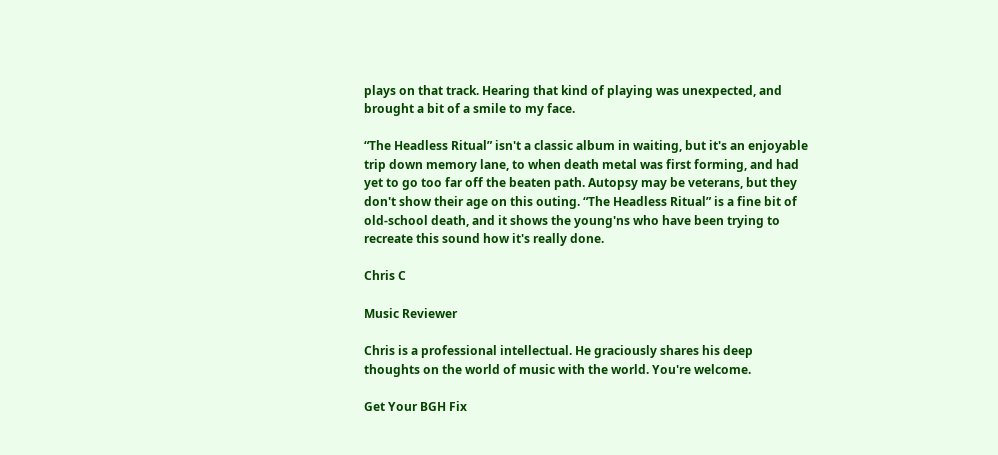plays on that track. Hearing that kind of playing was unexpected, and brought a bit of a smile to my face.

“The Headless Ritual” isn't a classic album in waiting, but it's an enjoyable trip down memory lane, to when death metal was first forming, and had yet to go too far off the beaten path. Autopsy may be veterans, but they don't show their age on this outing. “The Headless Ritual” is a fine bit of old-school death, and it shows the young'ns who have been trying to recreate this sound how it's really done.

Chris C

Music Reviewer

Chris is a professional intellectual. He graciously shares his deep thoughts on the world of music with the world. You're welcome.

Get Your BGH Fix